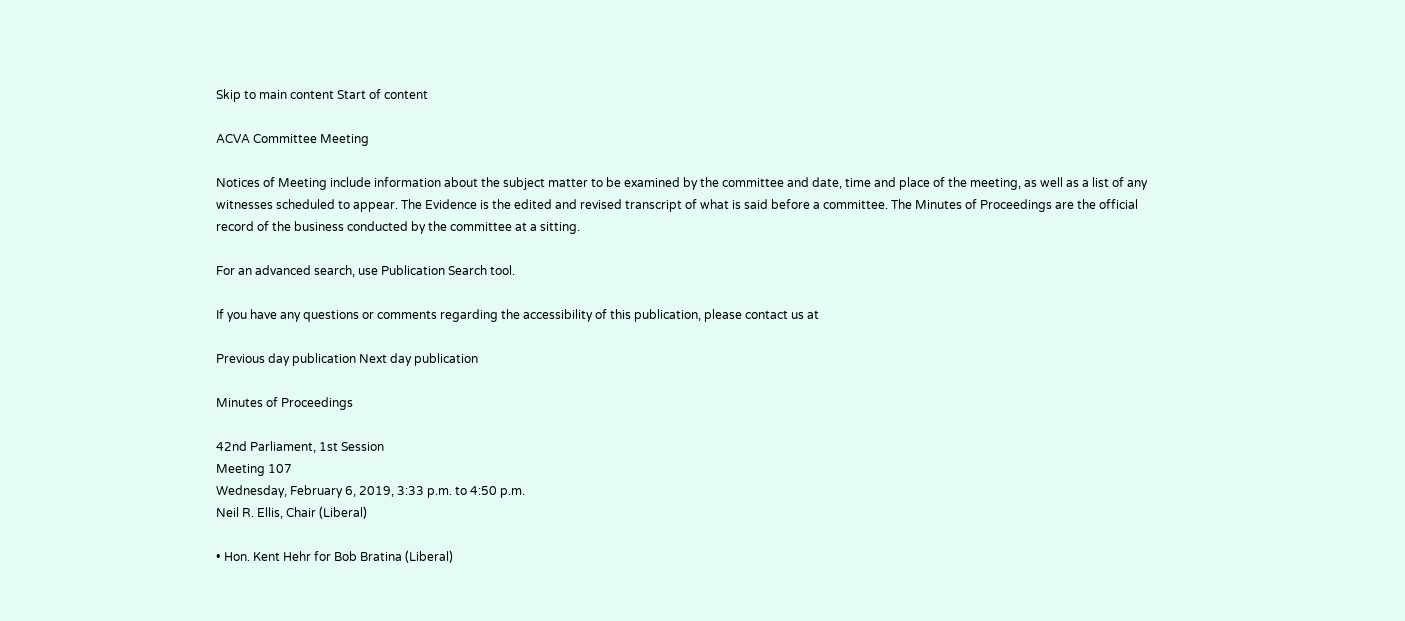Skip to main content Start of content

ACVA Committee Meeting

Notices of Meeting include information about the subject matter to be examined by the committee and date, time and place of the meeting, as well as a list of any witnesses scheduled to appear. The Evidence is the edited and revised transcript of what is said before a committee. The Minutes of Proceedings are the official record of the business conducted by the committee at a sitting.

For an advanced search, use Publication Search tool.

If you have any questions or comments regarding the accessibility of this publication, please contact us at

Previous day publication Next day publication

Minutes of Proceedings

42nd Parliament, 1st Session
Meeting 107
Wednesday, February 6, 2019, 3:33 p.m. to 4:50 p.m.
Neil R. Ellis, Chair (Liberal)

• Hon. Kent Hehr for Bob Bratina (Liberal)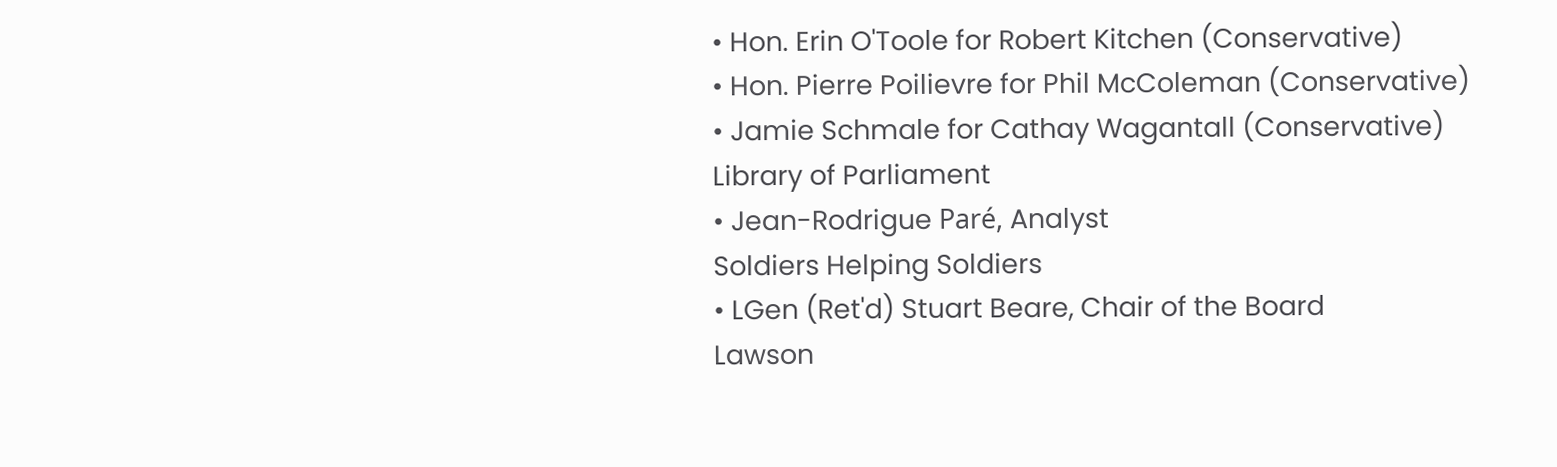• Hon. Erin O'Toole for Robert Kitchen (Conservative)
• Hon. Pierre Poilievre for Phil McColeman (Conservative)
• Jamie Schmale for Cathay Wagantall (Conservative)
Library of Parliament
• Jean-Rodrigue Paré, Analyst
Soldiers Helping Soldiers
• LGen (Ret'd) Stuart Beare, Chair of the Board
Lawson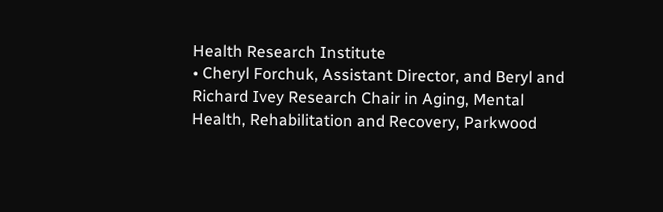Health Research Institute
• Cheryl Forchuk, Assistant Director, and Beryl and Richard Ivey Research Chair in Aging, Mental Health, Rehabilitation and Recovery, Parkwood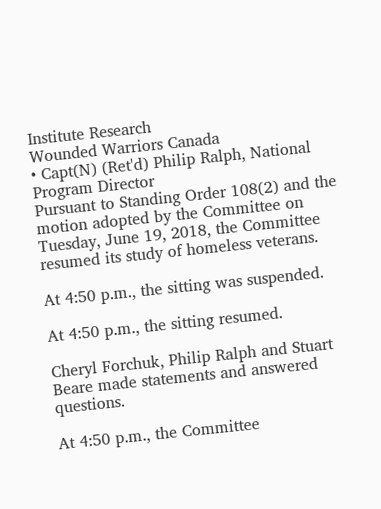Institute Research
Wounded Warriors Canada
• Capt(N) (Ret'd) Philip Ralph, National Program Director
Pursuant to Standing Order 108(2) and the motion adopted by the Committee on Tuesday, June 19, 2018, the Committee resumed its study of homeless veterans.

At 4:50 p.m., the sitting was suspended.

At 4:50 p.m., the sitting resumed.

Cheryl Forchuk, Philip Ralph and Stuart Beare made statements and answered questions.

At 4:50 p.m., the Committee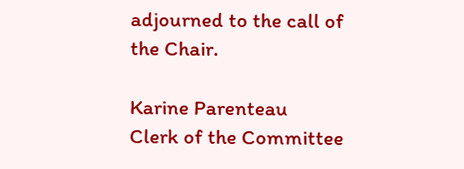adjourned to the call of the Chair.

Karine Parenteau
Clerk of the Committee